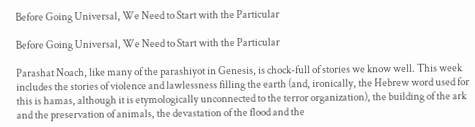Before Going Universal, We Need to Start with the Particular

Before Going Universal, We Need to Start with the Particular

Parashat Noach, like many of the parashiyot in Genesis, is chock-full of stories we know well. This week includes the stories of violence and lawlessness filling the earth (and, ironically, the Hebrew word used for this is hamas, although it is etymologically unconnected to the terror organization), the building of the ark and the preservation of animals, the devastation of the flood and the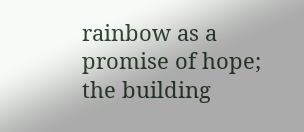rainbow as a promise of hope; the building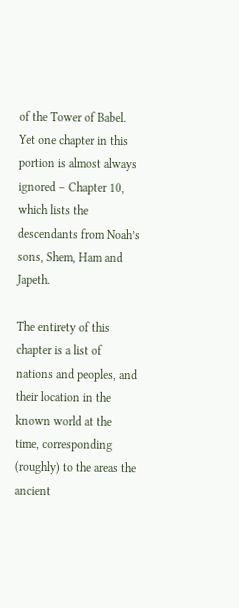of the Tower of Babel. Yet one chapter in this portion is almost always ignored – Chapter 10, which lists the descendants from Noah’s sons, Shem, Ham and Japeth.

The entirety of this chapter is a list of nations and peoples, and their location in the known world at the time, corresponding (roughly) to the areas the ancient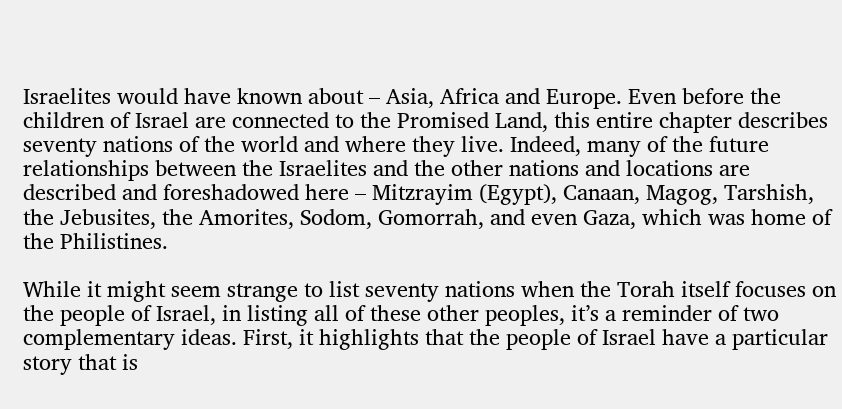Israelites would have known about – Asia, Africa and Europe. Even before the children of Israel are connected to the Promised Land, this entire chapter describes seventy nations of the world and where they live. Indeed, many of the future relationships between the Israelites and the other nations and locations are described and foreshadowed here – Mitzrayim (Egypt), Canaan, Magog, Tarshish, the Jebusites, the Amorites, Sodom, Gomorrah, and even Gaza, which was home of the Philistines.

While it might seem strange to list seventy nations when the Torah itself focuses on the people of Israel, in listing all of these other peoples, it’s a reminder of two complementary ideas. First, it highlights that the people of Israel have a particular story that is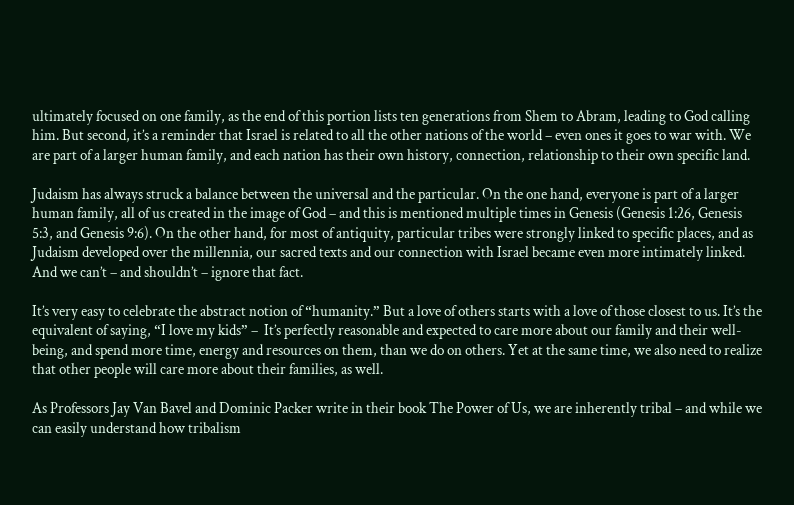ultimately focused on one family, as the end of this portion lists ten generations from Shem to Abram, leading to God calling him. But second, it’s a reminder that Israel is related to all the other nations of the world – even ones it goes to war with. We are part of a larger human family, and each nation has their own history, connection, relationship to their own specific land.

Judaism has always struck a balance between the universal and the particular. On the one hand, everyone is part of a larger human family, all of us created in the image of God – and this is mentioned multiple times in Genesis (Genesis 1:26, Genesis 5:3, and Genesis 9:6). On the other hand, for most of antiquity, particular tribes were strongly linked to specific places, and as Judaism developed over the millennia, our sacred texts and our connection with Israel became even more intimately linked. And we can’t – and shouldn’t – ignore that fact.

It’s very easy to celebrate the abstract notion of “humanity.” But a love of others starts with a love of those closest to us. It’s the equivalent of saying, “I love my kids” –  It’s perfectly reasonable and expected to care more about our family and their well-being, and spend more time, energy and resources on them, than we do on others. Yet at the same time, we also need to realize that other people will care more about their families, as well.

As Professors Jay Van Bavel and Dominic Packer write in their book The Power of Us, we are inherently tribal – and while we can easily understand how tribalism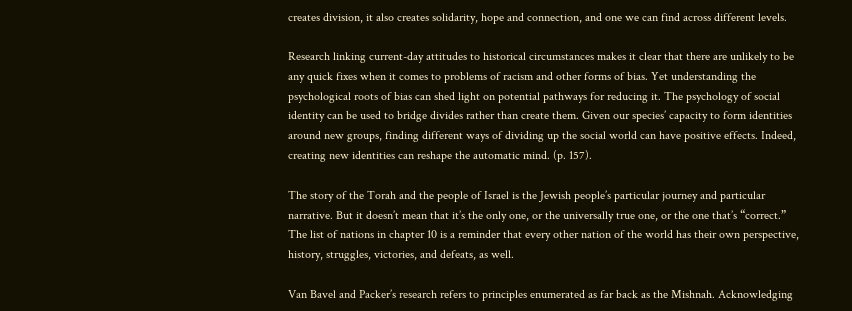creates division, it also creates solidarity, hope and connection, and one we can find across different levels.

Research linking current-day attitudes to historical circumstances makes it clear that there are unlikely to be any quick fixes when it comes to problems of racism and other forms of bias. Yet understanding the psychological roots of bias can shed light on potential pathways for reducing it. The psychology of social identity can be used to bridge divides rather than create them. Given our species’ capacity to form identities around new groups, finding different ways of dividing up the social world can have positive effects. Indeed, creating new identities can reshape the automatic mind. (p. 157).

The story of the Torah and the people of Israel is the Jewish people’s particular journey and particular narrative. But it doesn’t mean that it’s the only one, or the universally true one, or the one that’s “correct.” The list of nations in chapter 10 is a reminder that every other nation of the world has their own perspective, history, struggles, victories, and defeats, as well.

Van Bavel and Packer’s research refers to principles enumerated as far back as the Mishnah. Acknowledging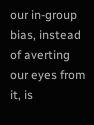our in-group bias, instead of averting our eyes from it, is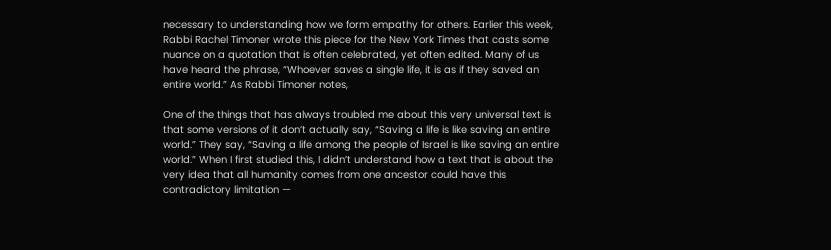necessary to understanding how we form empathy for others. Earlier this week, Rabbi Rachel Timoner wrote this piece for the New York Times that casts some nuance on a quotation that is often celebrated, yet often edited. Many of us have heard the phrase, “Whoever saves a single life, it is as if they saved an entire world.” As Rabbi Timoner notes,

One of the things that has always troubled me about this very universal text is that some versions of it don’t actually say, “Saving a life is like saving an entire world.” They say, “Saving a life among the people of Israel is like saving an entire world.” When I first studied this, I didn’t understand how a text that is about the very idea that all humanity comes from one ancestor could have this contradictory limitation —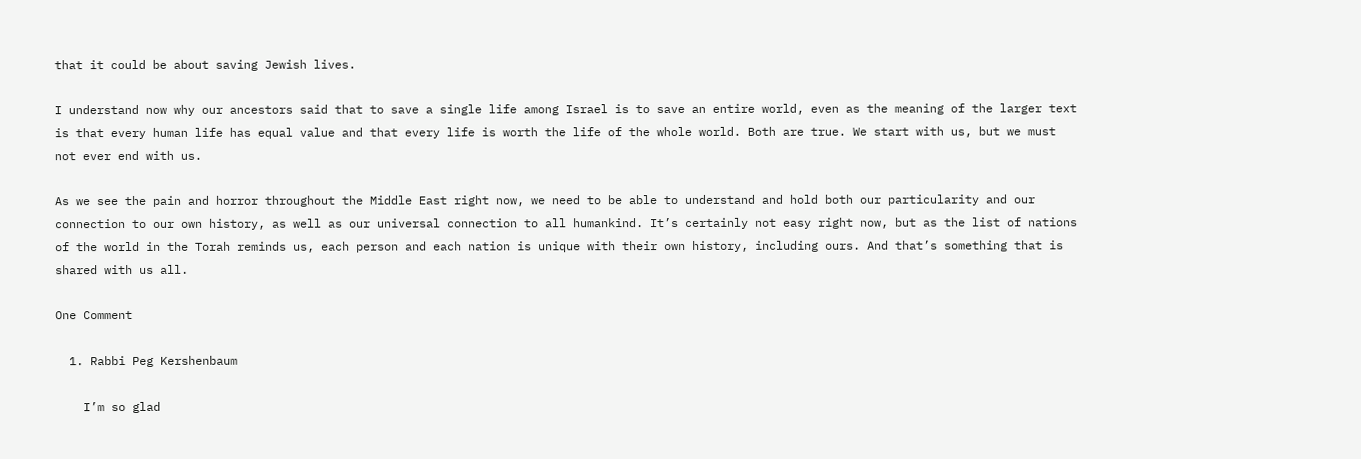that it could be about saving Jewish lives.

I understand now why our ancestors said that to save a single life among Israel is to save an entire world, even as the meaning of the larger text is that every human life has equal value and that every life is worth the life of the whole world. Both are true. We start with us, but we must not ever end with us.

As we see the pain and horror throughout the Middle East right now, we need to be able to understand and hold both our particularity and our connection to our own history, as well as our universal connection to all humankind. It’s certainly not easy right now, but as the list of nations of the world in the Torah reminds us, each person and each nation is unique with their own history, including ours. And that’s something that is shared with us all.

One Comment

  1. Rabbi Peg Kershenbaum

    I’m so glad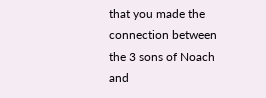that you made the connection between the 3 sons of Noach and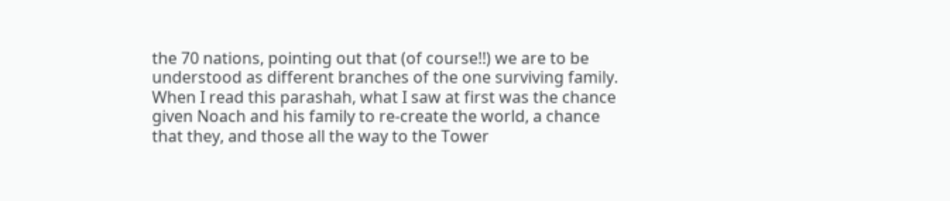the 70 nations, pointing out that (of course!!) we are to be understood as different branches of the one surviving family. When I read this parashah, what I saw at first was the chance given Noach and his family to re-create the world, a chance that they, and those all the way to the Tower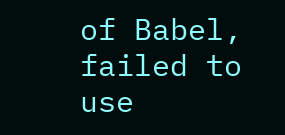of Babel, failed to use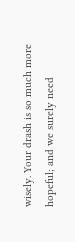wisely. Your drash is so much more hopeful; and we surely need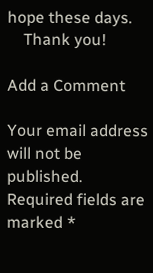hope these days.
    Thank you!

Add a Comment

Your email address will not be published. Required fields are marked *